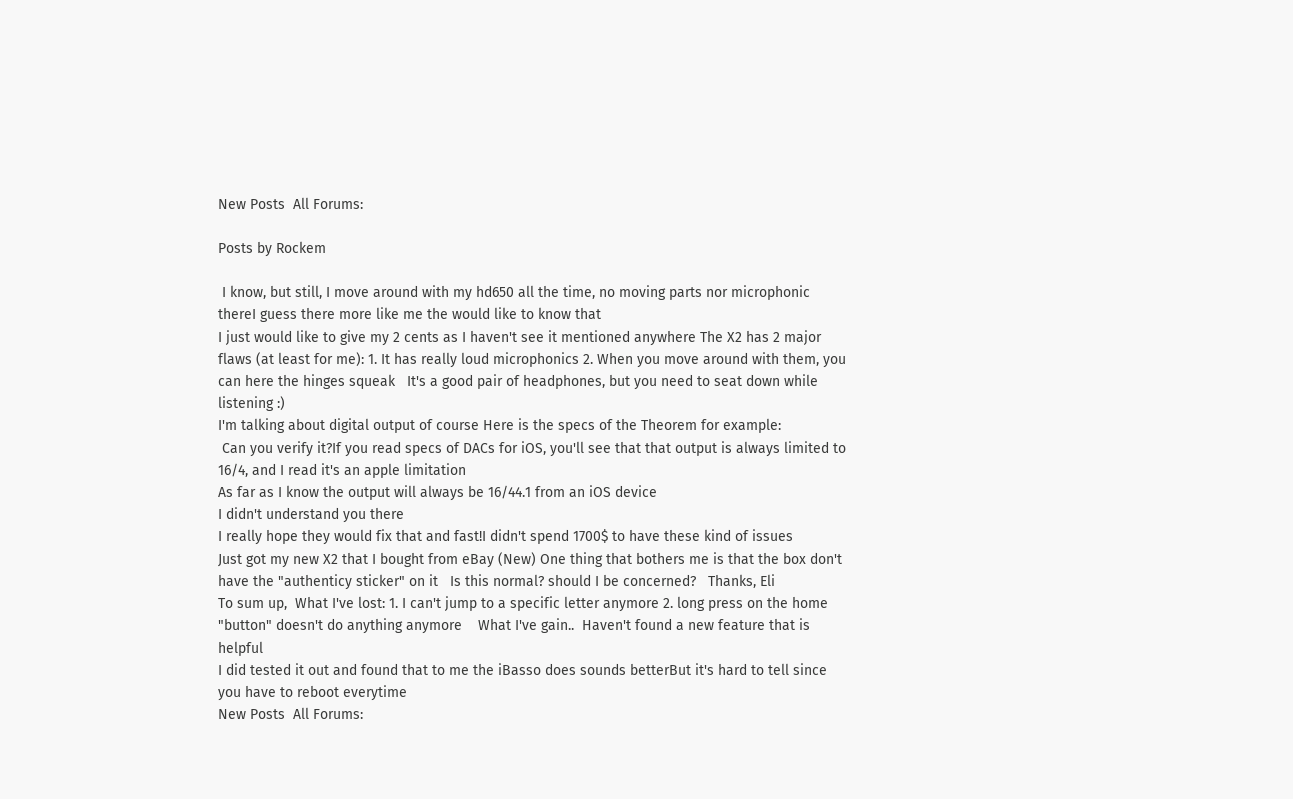New Posts  All Forums:

Posts by Rockem

 I know, but still, I move around with my hd650 all the time, no moving parts nor microphonic thereI guess there more like me the would like to know that
I just would like to give my 2 cents as I haven't see it mentioned anywhere The X2 has 2 major flaws (at least for me): 1. It has really loud microphonics 2. When you move around with them, you can here the hinges squeak   It's a good pair of headphones, but you need to seat down while listening :)
I'm talking about digital output of course Here is the specs of the Theorem for example:
 Can you verify it?If you read specs of DACs for iOS, you'll see that that output is always limited to 16/4, and I read it's an apple limitation
As far as I know the output will always be 16/44.1 from an iOS device
I didn't understand you there
I really hope they would fix that and fast!I didn't spend 1700$ to have these kind of issues
Just got my new X2 that I bought from eBay (New) One thing that bothers me is that the box don't have the "authenticy sticker" on it   Is this normal? should I be concerned?   Thanks, Eli
To sum up,  What I've lost: 1. I can't jump to a specific letter anymore 2. long press on the home "button" doesn't do anything anymore    What I've gain..  Haven't found a new feature that is helpful
I did tested it out and found that to me the iBasso does sounds betterBut it's hard to tell since you have to reboot everytime
New Posts  All Forums: